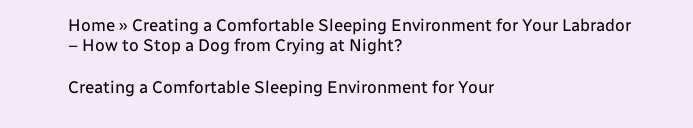Home » Creating a Comfortable Sleeping Environment for Your Labrador – How to Stop a Dog from Crying at Night?

Creating a Comfortable Sleeping Environment for Your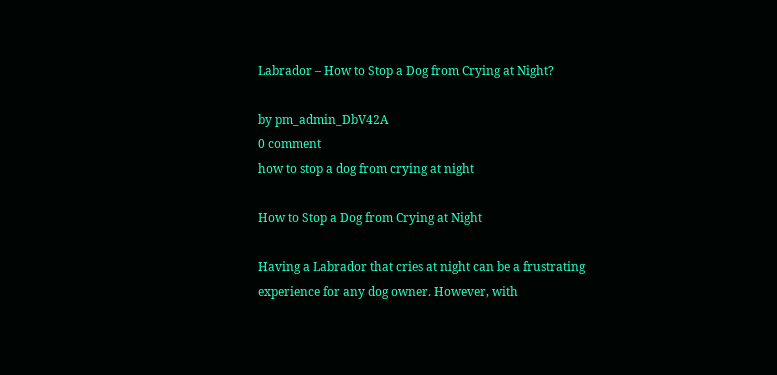Labrador – How to Stop a Dog from Crying at Night?

by pm_admin_DbV42A
0 comment
how to stop a dog from crying at night

How to Stop a Dog from Crying at Night

Having a Labrador that cries at night can be a frustrating experience for any dog owner. However, with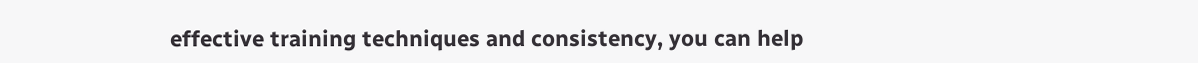effective training techniques and consistency, you can help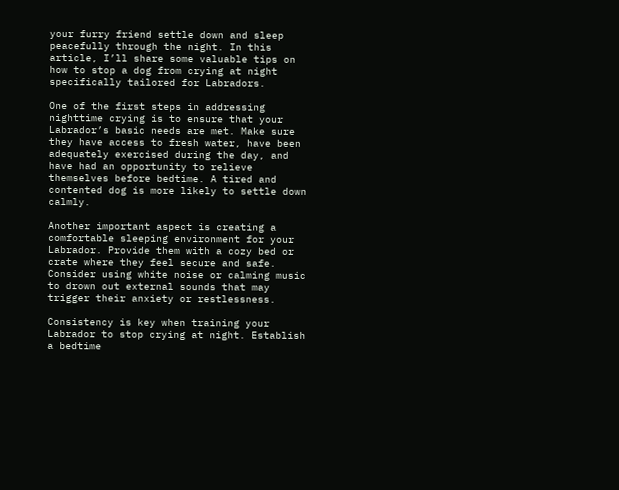your furry friend settle down and sleep peacefully through the night. In this article, I’ll share some valuable tips on how to stop a dog from crying at night specifically tailored for Labradors.

One of the first steps in addressing nighttime crying is to ensure that your Labrador’s basic needs are met. Make sure they have access to fresh water, have been adequately exercised during the day, and have had an opportunity to relieve themselves before bedtime. A tired and contented dog is more likely to settle down calmly.

Another important aspect is creating a comfortable sleeping environment for your Labrador. Provide them with a cozy bed or crate where they feel secure and safe. Consider using white noise or calming music to drown out external sounds that may trigger their anxiety or restlessness.

Consistency is key when training your Labrador to stop crying at night. Establish a bedtime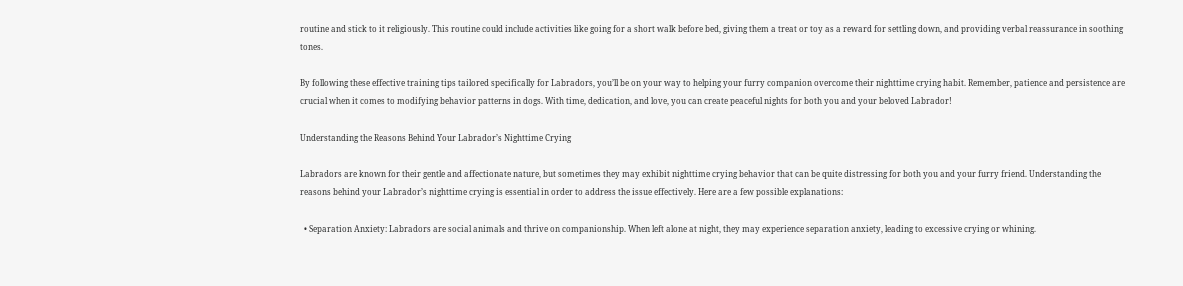routine and stick to it religiously. This routine could include activities like going for a short walk before bed, giving them a treat or toy as a reward for settling down, and providing verbal reassurance in soothing tones.

By following these effective training tips tailored specifically for Labradors, you’ll be on your way to helping your furry companion overcome their nighttime crying habit. Remember, patience and persistence are crucial when it comes to modifying behavior patterns in dogs. With time, dedication, and love, you can create peaceful nights for both you and your beloved Labrador!

Understanding the Reasons Behind Your Labrador’s Nighttime Crying

Labradors are known for their gentle and affectionate nature, but sometimes they may exhibit nighttime crying behavior that can be quite distressing for both you and your furry friend. Understanding the reasons behind your Labrador’s nighttime crying is essential in order to address the issue effectively. Here are a few possible explanations:

  • Separation Anxiety: Labradors are social animals and thrive on companionship. When left alone at night, they may experience separation anxiety, leading to excessive crying or whining.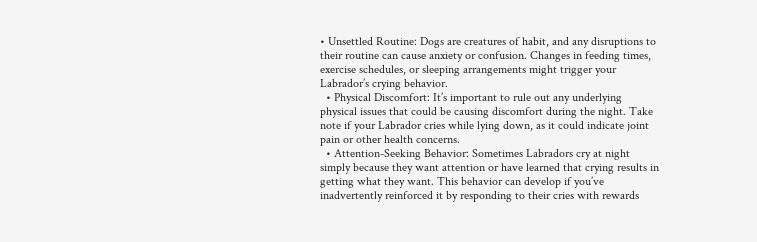• Unsettled Routine: Dogs are creatures of habit, and any disruptions to their routine can cause anxiety or confusion. Changes in feeding times, exercise schedules, or sleeping arrangements might trigger your Labrador’s crying behavior.
  • Physical Discomfort: It’s important to rule out any underlying physical issues that could be causing discomfort during the night. Take note if your Labrador cries while lying down, as it could indicate joint pain or other health concerns.
  • Attention-Seeking Behavior: Sometimes Labradors cry at night simply because they want attention or have learned that crying results in getting what they want. This behavior can develop if you’ve inadvertently reinforced it by responding to their cries with rewards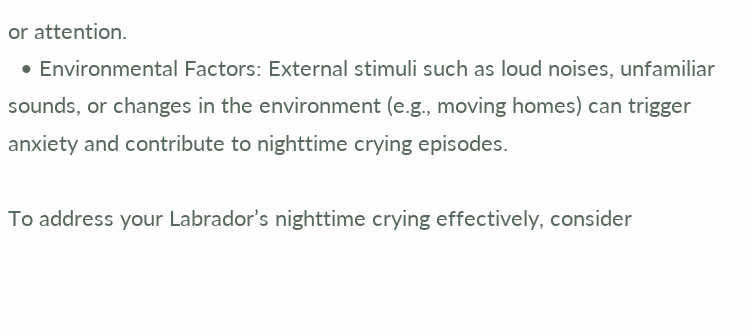or attention.
  • Environmental Factors: External stimuli such as loud noises, unfamiliar sounds, or changes in the environment (e.g., moving homes) can trigger anxiety and contribute to nighttime crying episodes.

To address your Labrador’s nighttime crying effectively, consider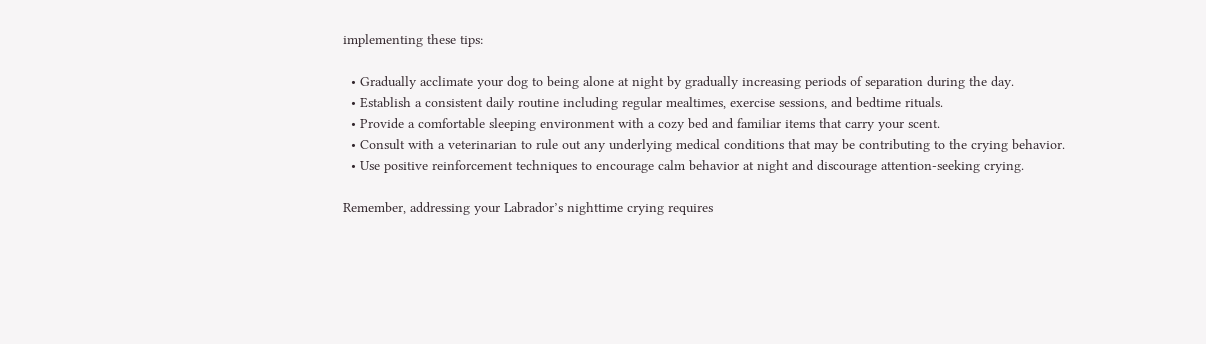implementing these tips:

  • Gradually acclimate your dog to being alone at night by gradually increasing periods of separation during the day.
  • Establish a consistent daily routine including regular mealtimes, exercise sessions, and bedtime rituals.
  • Provide a comfortable sleeping environment with a cozy bed and familiar items that carry your scent.
  • Consult with a veterinarian to rule out any underlying medical conditions that may be contributing to the crying behavior.
  • Use positive reinforcement techniques to encourage calm behavior at night and discourage attention-seeking crying.

Remember, addressing your Labrador’s nighttime crying requires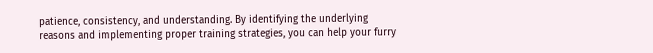patience, consistency, and understanding. By identifying the underlying reasons and implementing proper training strategies, you can help your furry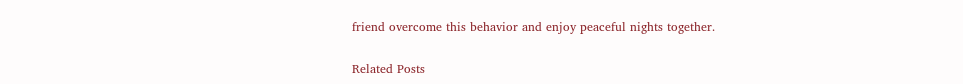friend overcome this behavior and enjoy peaceful nights together.

Related Posts